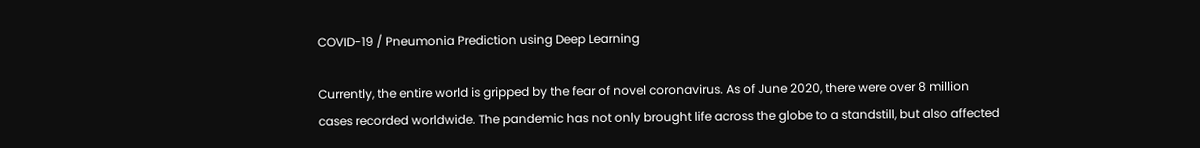COVID-19 / Pneumonia Prediction using Deep Learning

Currently, the entire world is gripped by the fear of novel coronavirus. As of June 2020, there were over 8 million cases recorded worldwide. The pandemic has not only brought life across the globe to a standstill, but also affected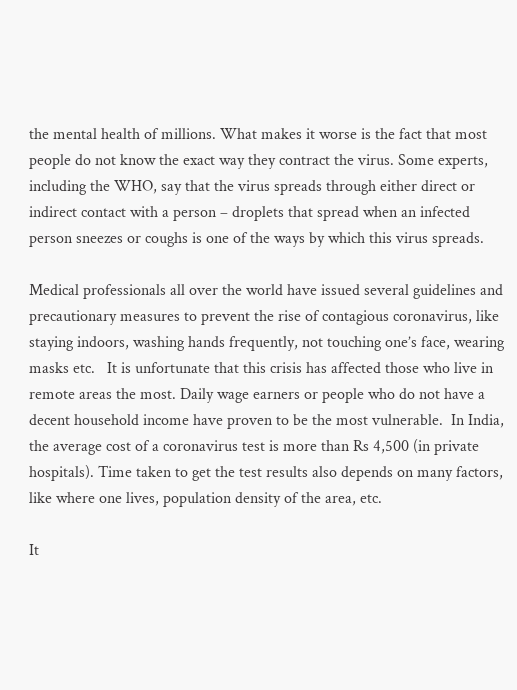the mental health of millions. What makes it worse is the fact that most people do not know the exact way they contract the virus. Some experts, including the WHO, say that the virus spreads through either direct or indirect contact with a person – droplets that spread when an infected person sneezes or coughs is one of the ways by which this virus spreads.

Medical professionals all over the world have issued several guidelines and precautionary measures to prevent the rise of contagious coronavirus, like staying indoors, washing hands frequently, not touching one’s face, wearing masks etc.   It is unfortunate that this crisis has affected those who live in remote areas the most. Daily wage earners or people who do not have a decent household income have proven to be the most vulnerable.  In India, the average cost of a coronavirus test is more than Rs 4,500 (in private hospitals). Time taken to get the test results also depends on many factors, like where one lives, population density of the area, etc.

It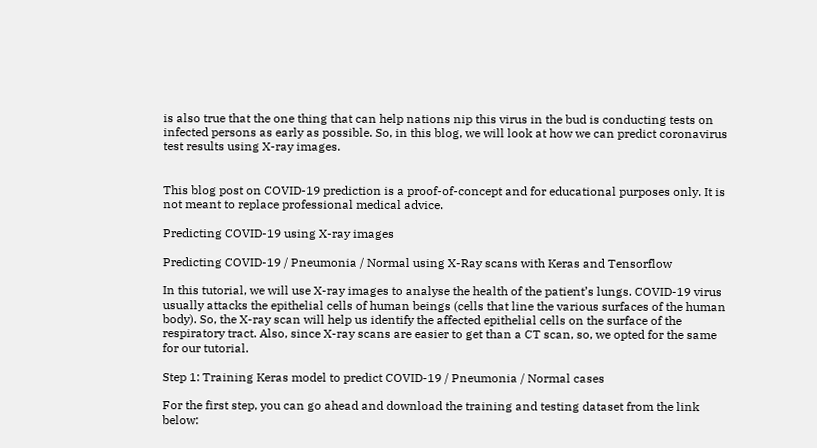is also true that the one thing that can help nations nip this virus in the bud is conducting tests on infected persons as early as possible. So, in this blog, we will look at how we can predict coronavirus test results using X-ray images.


This blog post on COVID-19 prediction is a proof-of-concept and for educational purposes only. It is not meant to replace professional medical advice.

Predicting COVID-19 using X-ray images

Predicting COVID-19 / Pneumonia / Normal using X-Ray scans with Keras and Tensorflow

In this tutorial, we will use X-ray images to analyse the health of the patient’s lungs. COVID-19 virus usually attacks the epithelial cells of human beings (cells that line the various surfaces of the human body). So, the X-ray scan will help us identify the affected epithelial cells on the surface of the respiratory tract. Also, since X-ray scans are easier to get than a CT scan, so, we opted for the same for our tutorial.

Step 1: Training Keras model to predict COVID-19 / Pneumonia / Normal cases

For the first step, you can go ahead and download the training and testing dataset from the link below: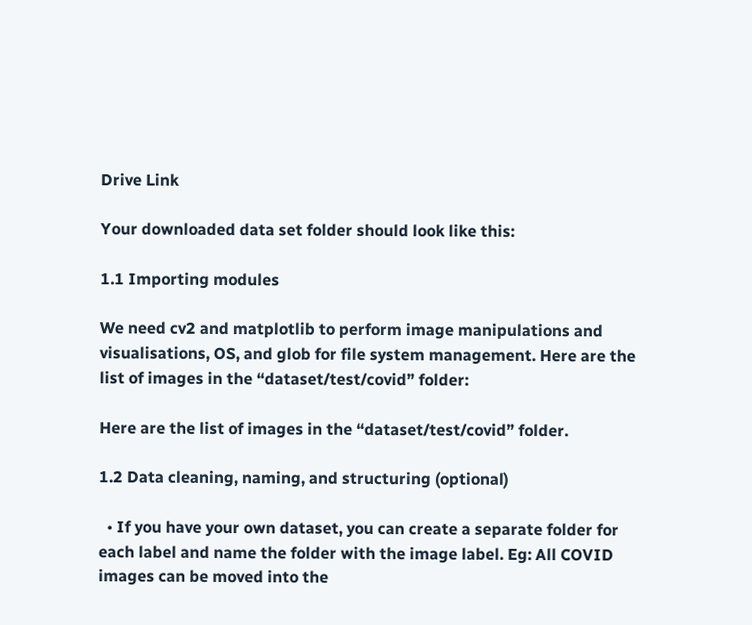Drive Link

Your downloaded data set folder should look like this:

1.1 Importing modules

We need cv2 and matplotlib to perform image manipulations and visualisations, OS, and glob for file system management. Here are the list of images in the “dataset/test/covid” folder:

Here are the list of images in the “dataset/test/covid” folder.

1.2 Data cleaning, naming, and structuring (optional)

  • If you have your own dataset, you can create a separate folder for each label and name the folder with the image label. Eg: All COVID images can be moved into the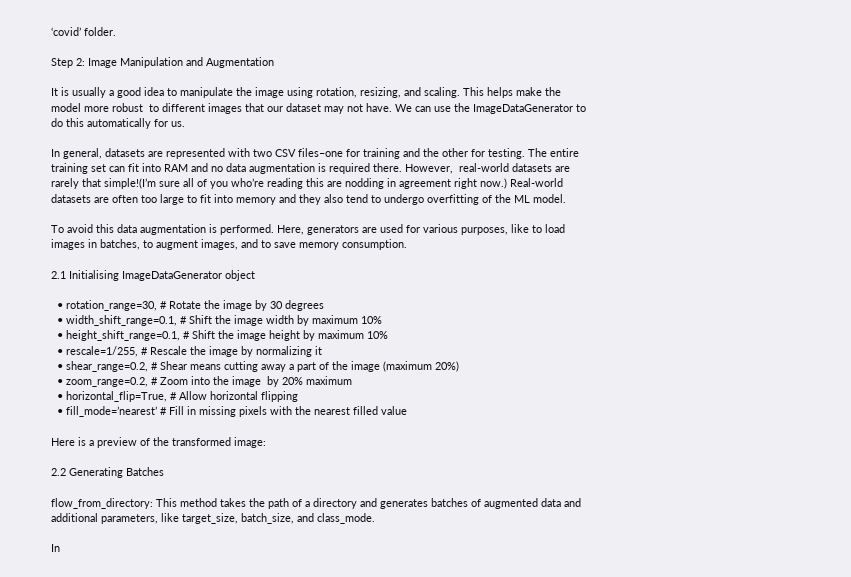‘covid’ folder.

Step 2: Image Manipulation and Augmentation

It is usually a good idea to manipulate the image using rotation, resizing, and scaling. This helps make the model more robust  to different images that our dataset may not have. We can use the ImageDataGenerator to do this automatically for us.

In general, datasets are represented with two CSV files–one for training and the other for testing. The entire training set can fit into RAM and no data augmentation is required there. However,  real-world datasets are rarely that simple!(I’m sure all of you who’re reading this are nodding in agreement right now.) Real-world datasets are often too large to fit into memory and they also tend to undergo overfitting of the ML model.

To avoid this data augmentation is performed. Here, generators are used for various purposes, like to load images in batches, to augment images, and to save memory consumption.

2.1 Initialising ImageDataGenerator object

  • rotation_range=30, # Rotate the image by 30 degrees
  • width_shift_range=0.1, # Shift the image width by maximum 10%
  • height_shift_range=0.1, # Shift the image height by maximum 10%
  • rescale=1/255, # Rescale the image by normalizing it
  • shear_range=0.2, # Shear means cutting away a part of the image (maximum 20%)
  • zoom_range=0.2, # Zoom into the image  by 20% maximum
  • horizontal_flip=True, # Allow horizontal flipping
  • fill_mode=’nearest’ # Fill in missing pixels with the nearest filled value

Here is a preview of the transformed image:

2.2 Generating Batches

flow_from_directory: This method takes the path of a directory and generates batches of augmented data and additional parameters, like target_size, batch_size, and class_mode.

In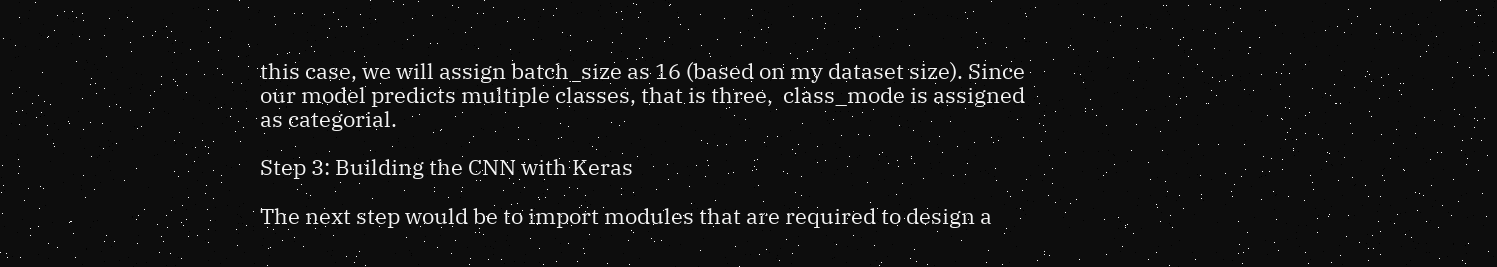this case, we will assign batch_size as 16 (based on my dataset size). Since our model predicts multiple classes, that is three,  class_mode is assigned as categorial.

Step 3: Building the CNN with Keras

The next step would be to import modules that are required to design a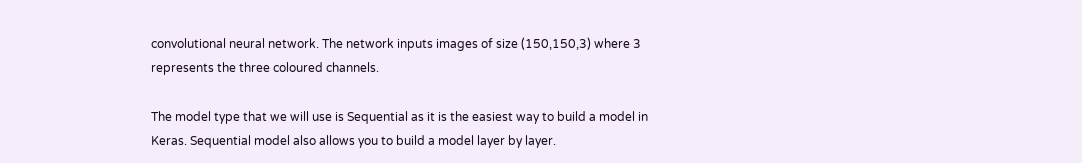convolutional neural network. The network inputs images of size (150,150,3) where 3 represents the three coloured channels.

The model type that we will use is Sequential as it is the easiest way to build a model in Keras. Sequential model also allows you to build a model layer by layer.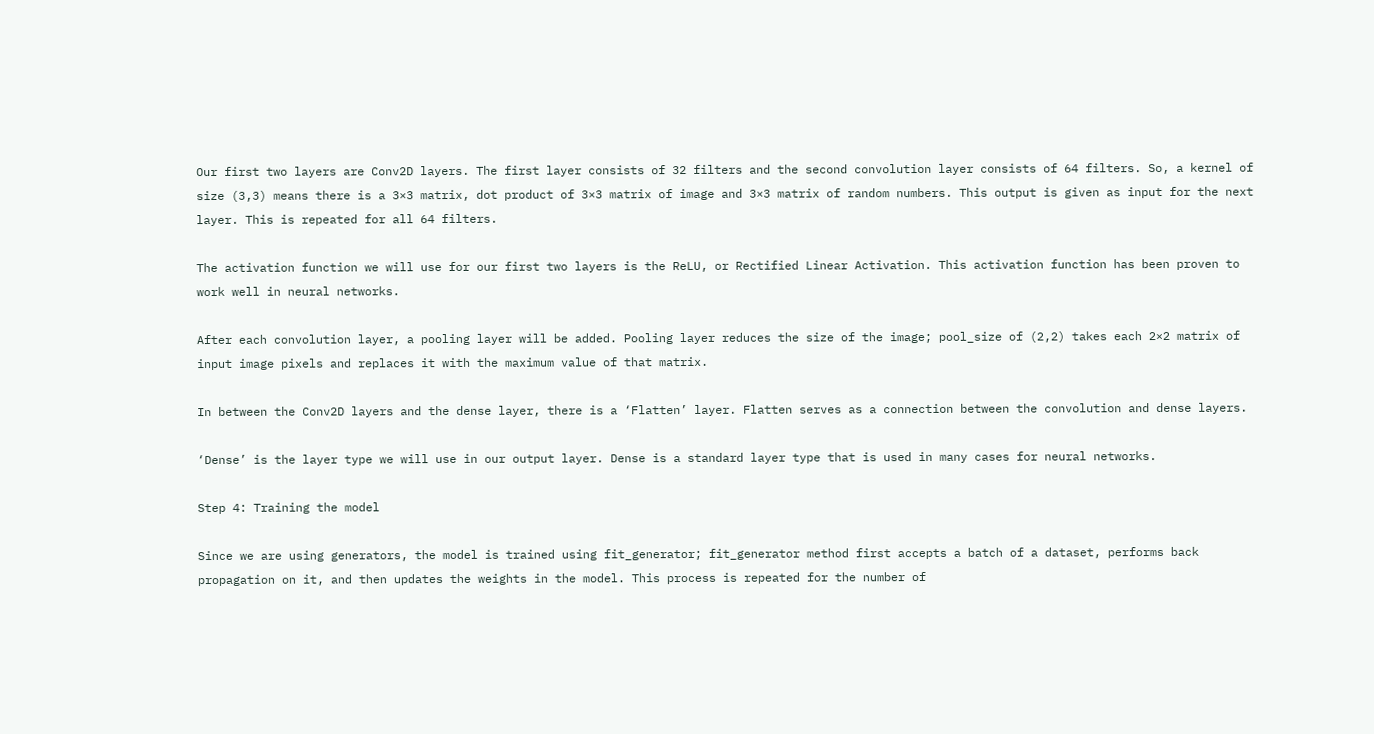Our first two layers are Conv2D layers. The first layer consists of 32 filters and the second convolution layer consists of 64 filters. So, a kernel of size (3,3) means there is a 3×3 matrix, dot product of 3×3 matrix of image and 3×3 matrix of random numbers. This output is given as input for the next layer. This is repeated for all 64 filters.

The activation function we will use for our first two layers is the ReLU, or Rectified Linear Activation. This activation function has been proven to work well in neural networks.

After each convolution layer, a pooling layer will be added. Pooling layer reduces the size of the image; pool_size of (2,2) takes each 2×2 matrix of input image pixels and replaces it with the maximum value of that matrix.

In between the Conv2D layers and the dense layer, there is a ‘Flatten’ layer. Flatten serves as a connection between the convolution and dense layers.

‘Dense’ is the layer type we will use in our output layer. Dense is a standard layer type that is used in many cases for neural networks.

Step 4: Training the model

Since we are using generators, the model is trained using fit_generator; fit_generator method first accepts a batch of a dataset, performs back propagation on it, and then updates the weights in the model. This process is repeated for the number of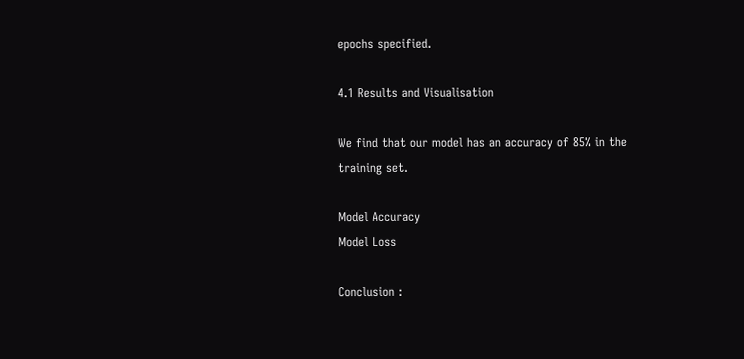epochs specified.

4.1 Results and Visualisation

We find that our model has an accuracy of 85% in the training set.

Model Accuracy
Model Loss

Conclusion :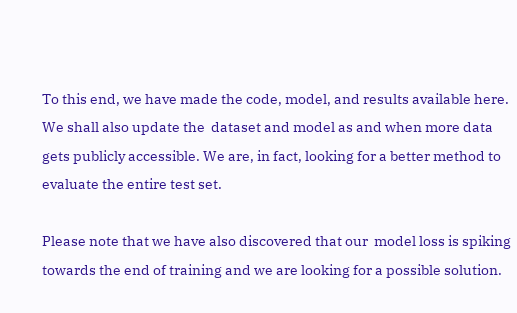To this end, we have made the code, model, and results available here. We shall also update the  dataset and model as and when more data gets publicly accessible. We are, in fact, looking for a better method to evaluate the entire test set.

Please note that we have also discovered that our  model loss is spiking towards the end of training and we are looking for a possible solution.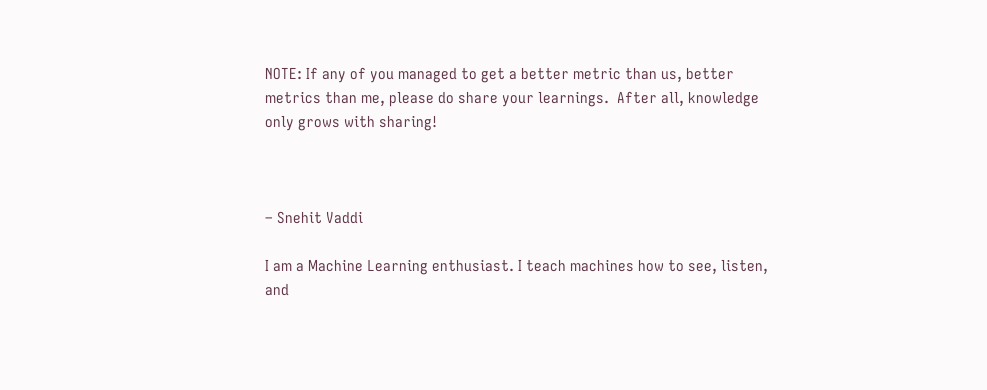NOTE: If any of you managed to get a better metric than us, better metrics than me, please do share your learnings.  After all, knowledge only grows with sharing!



– Snehit Vaddi

I am a Machine Learning enthusiast. I teach machines how to see, listen, and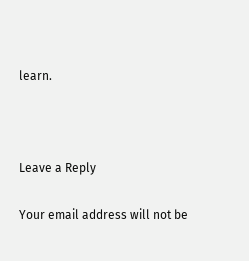learn.



Leave a Reply

Your email address will not be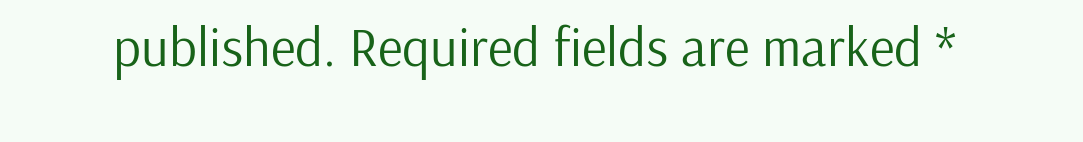published. Required fields are marked *